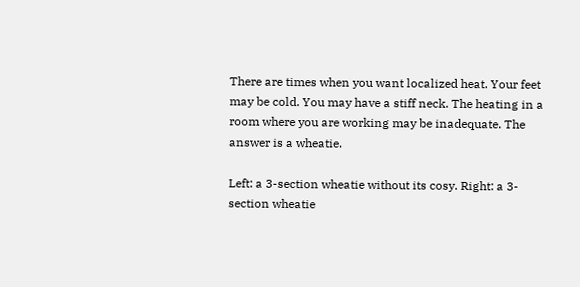There are times when you want localized heat. Your feet may be cold. You may have a stiff neck. The heating in a room where you are working may be inadequate. The answer is a wheatie.

Left: a 3-section wheatie without its cosy. Right: a 3-section wheatie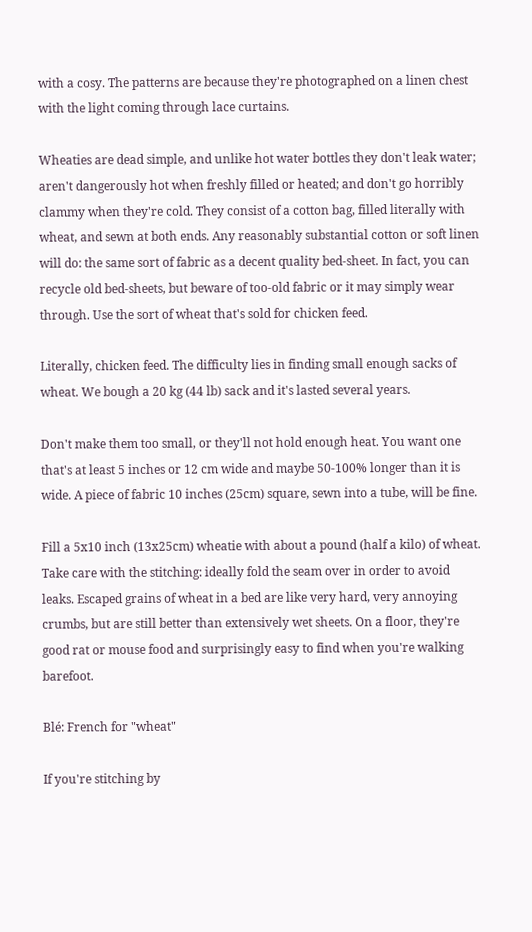with a cosy. The patterns are because they're photographed on a linen chest with the light coming through lace curtains.

Wheaties are dead simple, and unlike hot water bottles they don't leak water; aren't dangerously hot when freshly filled or heated; and don't go horribly clammy when they're cold. They consist of a cotton bag, filled literally with wheat, and sewn at both ends. Any reasonably substantial cotton or soft linen will do: the same sort of fabric as a decent quality bed-sheet. In fact, you can recycle old bed-sheets, but beware of too-old fabric or it may simply wear through. Use the sort of wheat that's sold for chicken feed.

Literally, chicken feed. The difficulty lies in finding small enough sacks of wheat. We bough a 20 kg (44 lb) sack and it's lasted several years.

Don't make them too small, or they'll not hold enough heat. You want one that's at least 5 inches or 12 cm wide and maybe 50-100% longer than it is wide. A piece of fabric 10 inches (25cm) square, sewn into a tube, will be fine.

Fill a 5x10 inch (13x25cm) wheatie with about a pound (half a kilo) of wheat. Take care with the stitching: ideally fold the seam over in order to avoid leaks. Escaped grains of wheat in a bed are like very hard, very annoying crumbs, but are still better than extensively wet sheets. On a floor, they're good rat or mouse food and surprisingly easy to find when you're walking barefoot.

Blé: French for "wheat"

If you're stitching by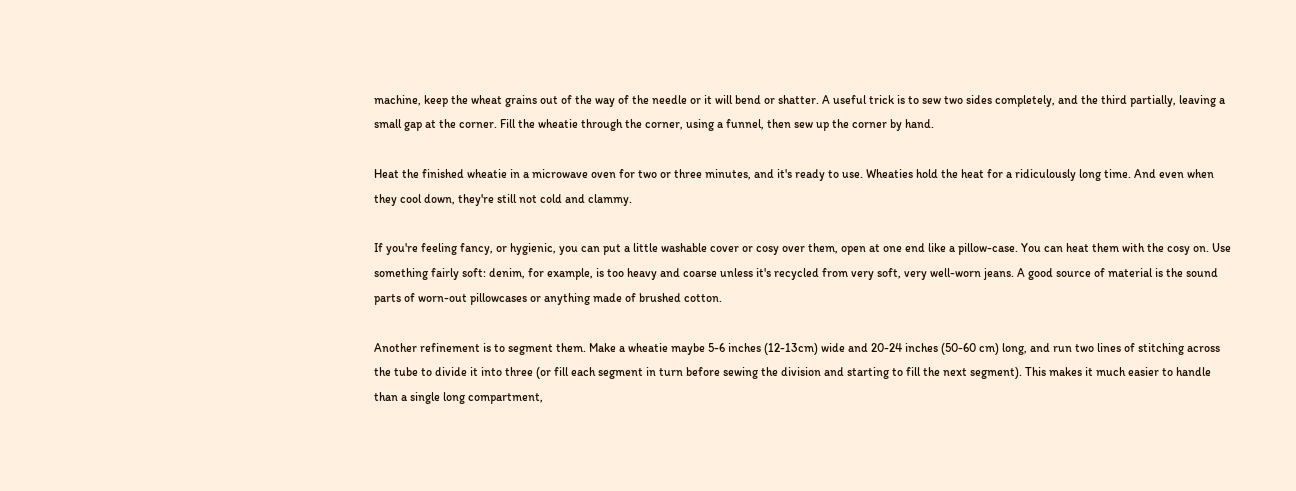machine, keep the wheat grains out of the way of the needle or it will bend or shatter. A useful trick is to sew two sides completely, and the third partially, leaving a small gap at the corner. Fill the wheatie through the corner, using a funnel, then sew up the corner by hand.

Heat the finished wheatie in a microwave oven for two or three minutes, and it's ready to use. Wheaties hold the heat for a ridiculously long time. And even when they cool down, they're still not cold and clammy.

If you're feeling fancy, or hygienic, you can put a little washable cover or cosy over them, open at one end like a pillow-case. You can heat them with the cosy on. Use something fairly soft: denim, for example, is too heavy and coarse unless it's recycled from very soft, very well-worn jeans. A good source of material is the sound parts of worn-out pillowcases or anything made of brushed cotton.

Another refinement is to segment them. Make a wheatie maybe 5-6 inches (12-13cm) wide and 20-24 inches (50-60 cm) long, and run two lines of stitching across the tube to divide it into three (or fill each segment in turn before sewing the division and starting to fill the next segment). This makes it much easier to handle than a single long compartment,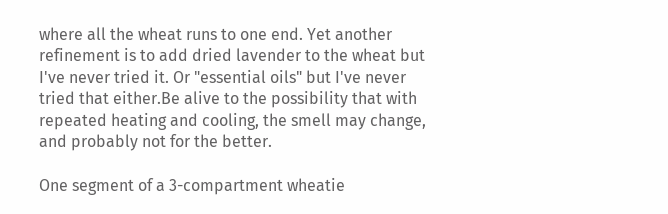where all the wheat runs to one end. Yet another refinement is to add dried lavender to the wheat but I've never tried it. Or "essential oils" but I've never tried that either.Be alive to the possibility that with repeated heating and cooling, the smell may change, and probably not for the better.

One segment of a 3-compartment wheatie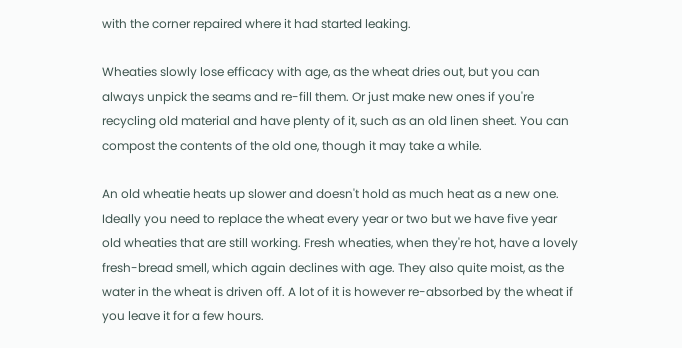with the corner repaired where it had started leaking.

Wheaties slowly lose efficacy with age, as the wheat dries out, but you can always unpick the seams and re-fill them. Or just make new ones if you're recycling old material and have plenty of it, such as an old linen sheet. You can compost the contents of the old one, though it may take a while.

An old wheatie heats up slower and doesn't hold as much heat as a new one. Ideally you need to replace the wheat every year or two but we have five year old wheaties that are still working. Fresh wheaties, when they're hot, have a lovely fresh-bread smell, which again declines with age. They also quite moist, as the water in the wheat is driven off. A lot of it is however re-absorbed by the wheat if you leave it for a few hours.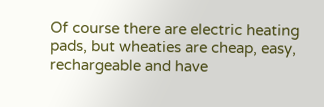Of course there are electric heating pads, but wheaties are cheap, easy, rechargeable and have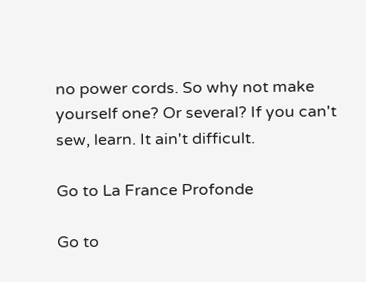no power cords. So why not make yourself one? Or several? If you can't sew, learn. It ain't difficult.

Go to La France Profonde

Go to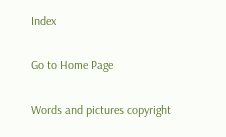Index

Go to Home Page

Words and pictures copyright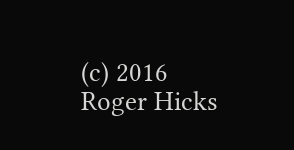(c) 2016 Roger Hicks